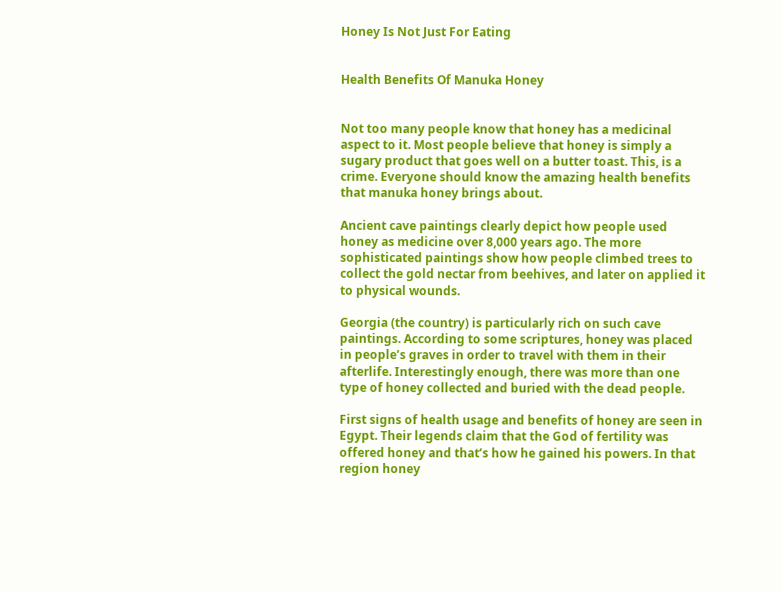Honey Is Not Just For Eating


Health Benefits Of Manuka Honey


Not too many people know that honey has a medicinal aspect to it. Most people believe that honey is simply a sugary product that goes well on a butter toast. This, is a crime. Everyone should know the amazing health benefits that manuka honey brings about.

Ancient cave paintings clearly depict how people used honey as medicine over 8,000 years ago. The more sophisticated paintings show how people climbed trees to collect the gold nectar from beehives, and later on applied it to physical wounds.

Georgia (the country) is particularly rich on such cave paintings. According to some scriptures, honey was placed in people’s graves in order to travel with them in their afterlife. Interestingly enough, there was more than one type of honey collected and buried with the dead people.

First signs of health usage and benefits of honey are seen in Egypt. Their legends claim that the God of fertility was offered honey and that’s how he gained his powers. In that region honey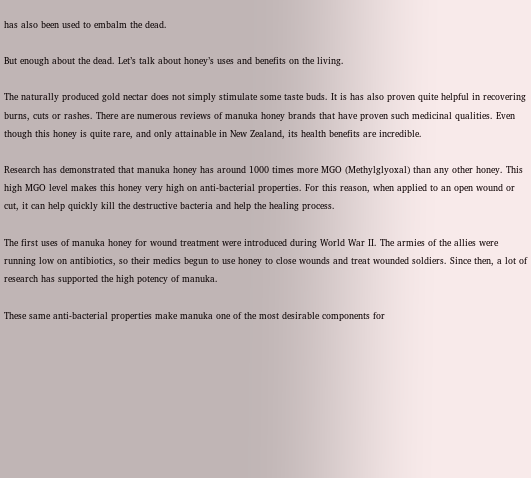has also been used to embalm the dead.

But enough about the dead. Let’s talk about honey’s uses and benefits on the living.

The naturally produced gold nectar does not simply stimulate some taste buds. It is has also proven quite helpful in recovering burns, cuts or rashes. There are numerous reviews of manuka honey brands that have proven such medicinal qualities. Even though this honey is quite rare, and only attainable in New Zealand, its health benefits are incredible.

Research has demonstrated that manuka honey has around 1000 times more MGO (Methylglyoxal) than any other honey. This high MGO level makes this honey very high on anti-bacterial properties. For this reason, when applied to an open wound or cut, it can help quickly kill the destructive bacteria and help the healing process.

The first uses of manuka honey for wound treatment were introduced during World War II. The armies of the allies were running low on antibiotics, so their medics begun to use honey to close wounds and treat wounded soldiers. Since then, a lot of research has supported the high potency of manuka.

These same anti-bacterial properties make manuka one of the most desirable components for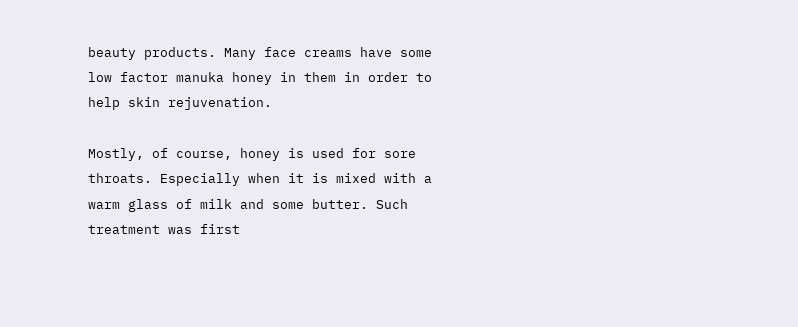beauty products. Many face creams have some low factor manuka honey in them in order to help skin rejuvenation.

Mostly, of course, honey is used for sore throats. Especially when it is mixed with a warm glass of milk and some butter. Such treatment was first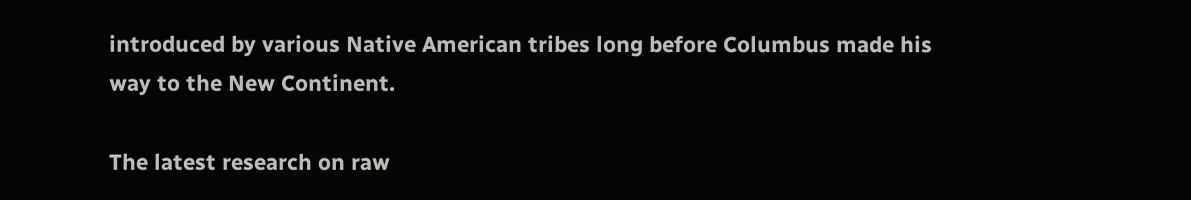introduced by various Native American tribes long before Columbus made his way to the New Continent.

The latest research on raw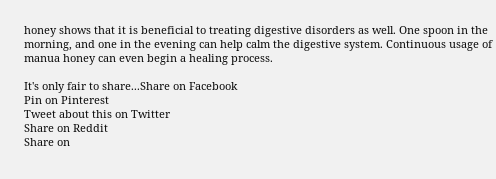honey shows that it is beneficial to treating digestive disorders as well. One spoon in the morning, and one in the evening can help calm the digestive system. Continuous usage of manua honey can even begin a healing process.

It's only fair to share...Share on Facebook
Pin on Pinterest
Tweet about this on Twitter
Share on Reddit
Share on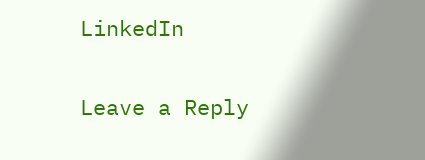LinkedIn

Leave a Reply